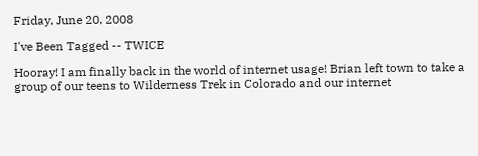Friday, June 20, 2008

I've Been Tagged -- TWICE

Hooray! I am finally back in the world of internet usage! Brian left town to take a group of our teens to Wilderness Trek in Colorado and our internet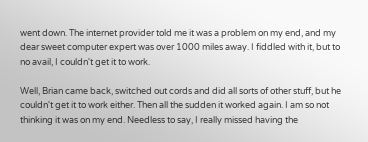went down. The internet provider told me it was a problem on my end, and my dear sweet computer expert was over 1000 miles away. I fiddled with it, but to no avail, I couldn't get it to work.

Well, Brian came back, switched out cords and did all sorts of other stuff, but he couldn't get it to work either. Then all the sudden it worked again. I am so not thinking it was on my end. Needless to say, I really missed having the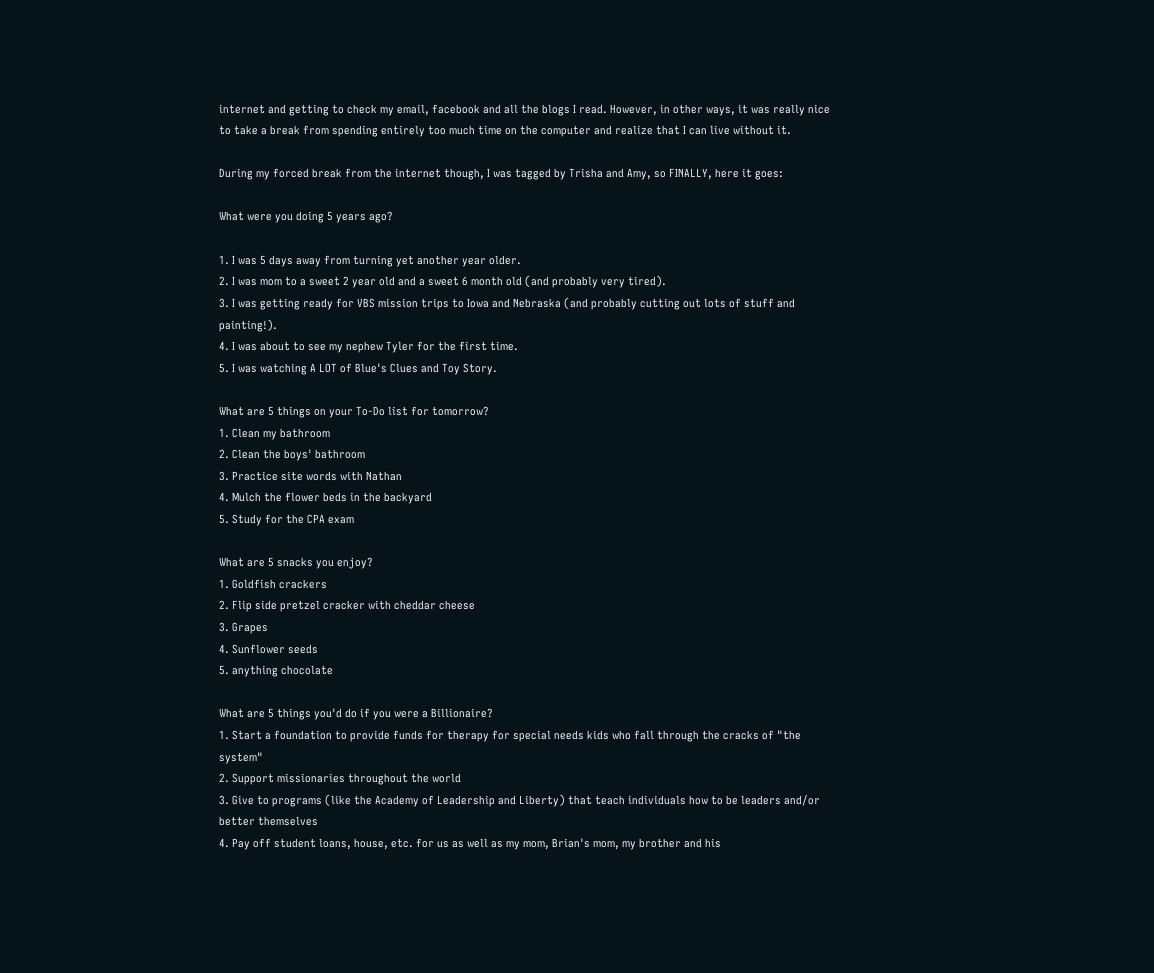internet and getting to check my email, facebook and all the blogs I read. However, in other ways, it was really nice to take a break from spending entirely too much time on the computer and realize that I can live without it.

During my forced break from the internet though, I was tagged by Trisha and Amy, so FINALLY, here it goes:

What were you doing 5 years ago?

1. I was 5 days away from turning yet another year older.
2. I was mom to a sweet 2 year old and a sweet 6 month old (and probably very tired).
3. I was getting ready for VBS mission trips to Iowa and Nebraska (and probably cutting out lots of stuff and painting!).
4. I was about to see my nephew Tyler for the first time.
5. I was watching A LOT of Blue's Clues and Toy Story.

What are 5 things on your To-Do list for tomorrow?
1. Clean my bathroom
2. Clean the boys' bathroom
3. Practice site words with Nathan
4. Mulch the flower beds in the backyard
5. Study for the CPA exam

What are 5 snacks you enjoy?
1. Goldfish crackers
2. Flip side pretzel cracker with cheddar cheese
3. Grapes
4. Sunflower seeds
5. anything chocolate

What are 5 things you'd do if you were a Billionaire?
1. Start a foundation to provide funds for therapy for special needs kids who fall through the cracks of "the system"
2. Support missionaries throughout the world
3. Give to programs (like the Academy of Leadership and Liberty) that teach individuals how to be leaders and/or better themselves
4. Pay off student loans, house, etc. for us as well as my mom, Brian's mom, my brother and his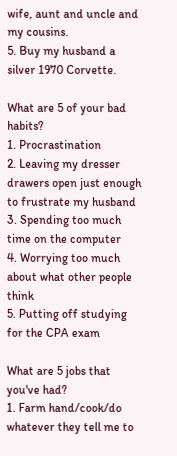wife, aunt and uncle and my cousins.
5. Buy my husband a silver 1970 Corvette.

What are 5 of your bad habits?
1. Procrastination
2. Leaving my dresser drawers open just enough to frustrate my husband
3. Spending too much time on the computer
4. Worrying too much about what other people think
5. Putting off studying for the CPA exam

What are 5 jobs that you've had?
1. Farm hand/cook/do whatever they tell me to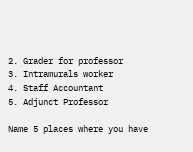2. Grader for professor
3. Intramurals worker
4. Staff Accountant
5. Adjunct Professor

Name 5 places where you have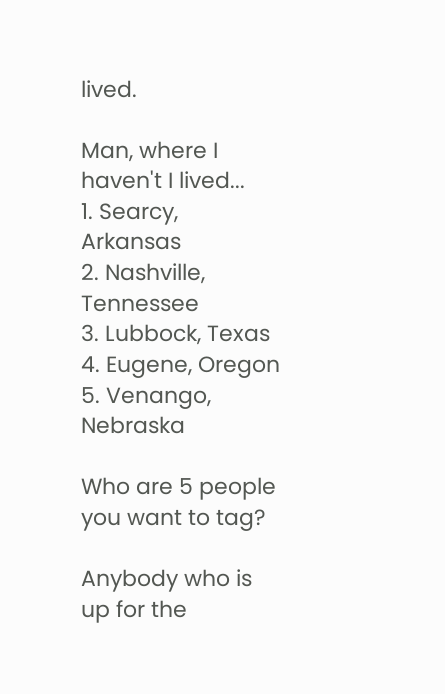lived.

Man, where I haven't I lived...
1. Searcy, Arkansas
2. Nashville, Tennessee
3. Lubbock, Texas
4. Eugene, Oregon
5. Venango, Nebraska

Who are 5 people you want to tag?

Anybody who is up for the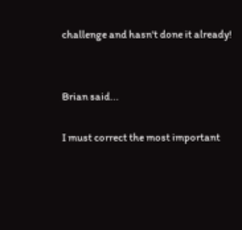challenge and hasn't done it already!


Brian said...

I must correct the most important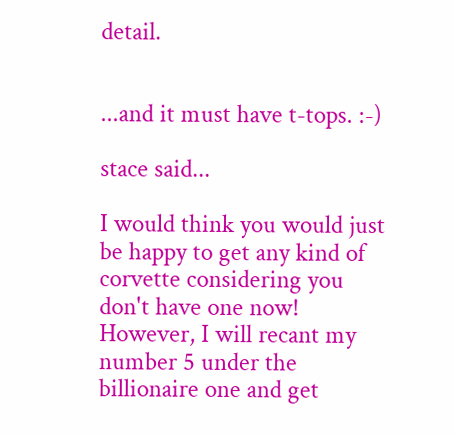detail.


...and it must have t-tops. :-)

stace said...

I would think you would just be happy to get any kind of corvette considering you don't have one now! However, I will recant my number 5 under the billionaire one and get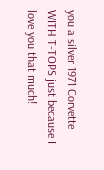you a silver 1971 Corvette WITH T-TOPS just because I love you that much!